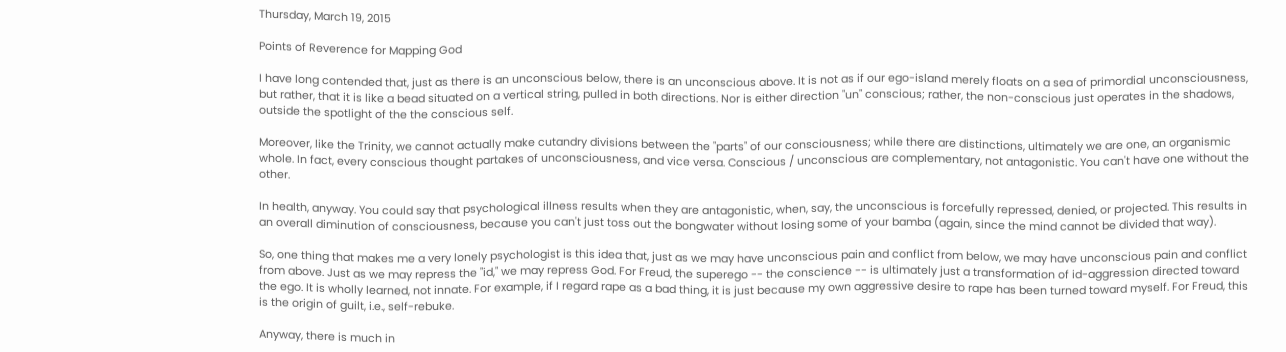Thursday, March 19, 2015

Points of Reverence for Mapping God

I have long contended that, just as there is an unconscious below, there is an unconscious above. It is not as if our ego-island merely floats on a sea of primordial unconsciousness, but rather, that it is like a bead situated on a vertical string, pulled in both directions. Nor is either direction "un" conscious; rather, the non-conscious just operates in the shadows, outside the spotlight of the the conscious self.

Moreover, like the Trinity, we cannot actually make cutandry divisions between the "parts" of our consciousness; while there are distinctions, ultimately we are one, an organismic whole. In fact, every conscious thought partakes of unconsciousness, and vice versa. Conscious / unconscious are complementary, not antagonistic. You can't have one without the other.

In health, anyway. You could say that psychological illness results when they are antagonistic, when, say, the unconscious is forcefully repressed, denied, or projected. This results in an overall diminution of consciousness, because you can't just toss out the bongwater without losing some of your bamba (again, since the mind cannot be divided that way).

So, one thing that makes me a very lonely psychologist is this idea that, just as we may have unconscious pain and conflict from below, we may have unconscious pain and conflict from above. Just as we may repress the "id," we may repress God. For Freud, the superego -- the conscience -- is ultimately just a transformation of id-aggression directed toward the ego. It is wholly learned, not innate. For example, if I regard rape as a bad thing, it is just because my own aggressive desire to rape has been turned toward myself. For Freud, this is the origin of guilt, i.e., self-rebuke.

Anyway, there is much in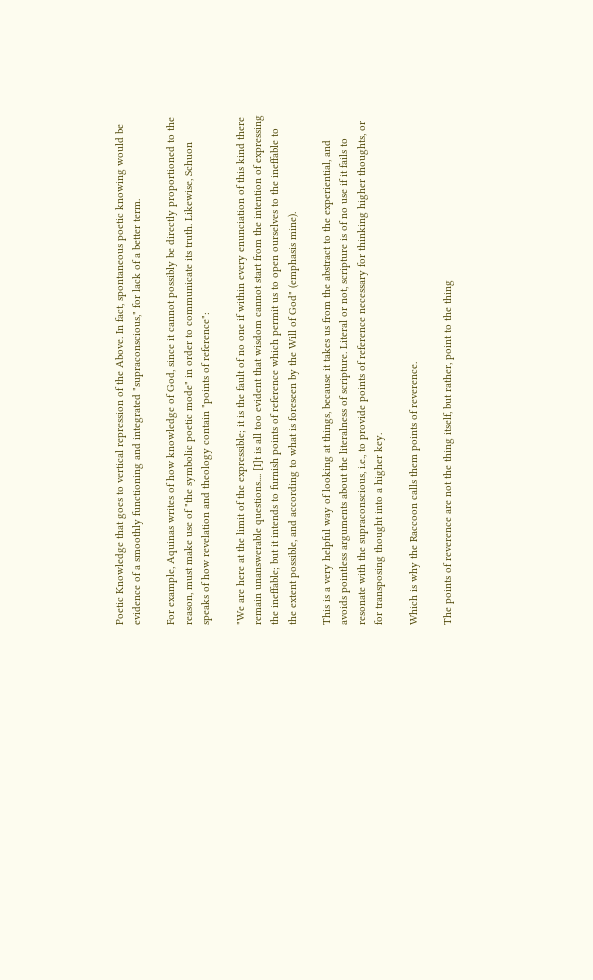Poetic Knowledge that goes to vertical repression of the Above. In fact, spontaneous poetic knowing would be evidence of a smoothly functioning and integrated "supraconscious," for lack of a better term.

For example, Aquinas writes of how knowledge of God, since it cannot possibly be directly proportioned to the reason, must make use of "the symbolic poetic mode" in order to communicate its truth. Likewise, Schuon speaks of how revelation and theology contain "points of reference":

"We are here at the limit of the expressible; it is the fault of no one if within every enunciation of this kind there remain unanswerable questions.... [I]t is all too evident that wisdom cannot start from the intention of expressing the ineffable; but it intends to furnish points of reference which permit us to open ourselves to the ineffable to the extent possible, and according to what is foreseen by the Will of God" (emphasis mine).

This is a very helpful way of looking at things, because it takes us from the abstract to the experiential, and avoids pointless arguments about the literalness of scripture. Literal or not, scripture is of no use if it fails to resonate with the supraconscious, i.e., to provide points of reference necessary for thinking higher thoughts, or for transposing thought into a higher key.

Which is why the Raccoon calls them points of reverence.

The points of reverence are not the thing itself, but rather, point to the thing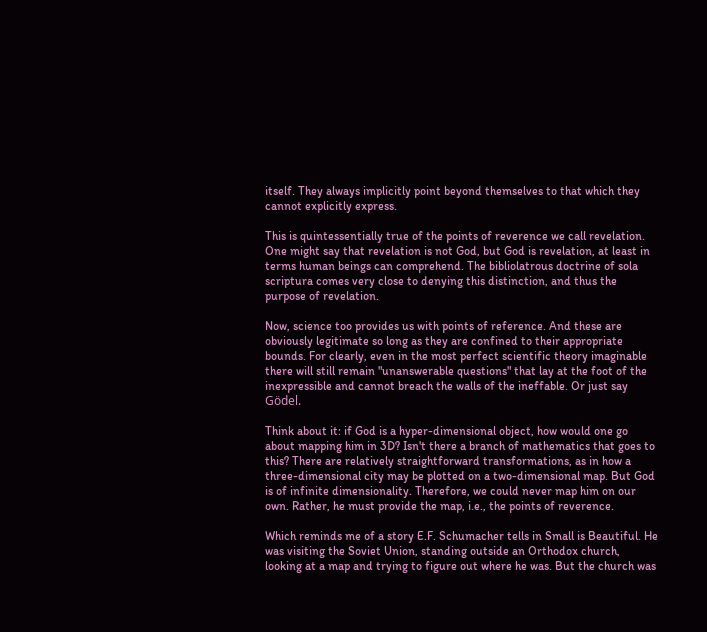itself. They always implicitly point beyond themselves to that which they cannot explicitly express.

This is quintessentially true of the points of reverence we call revelation. One might say that revelation is not God, but God is revelation, at least in terms human beings can comprehend. The bibliolatrous doctrine of sola scriptura comes very close to denying this distinction, and thus the purpose of revelation.

Now, science too provides us with points of reference. And these are obviously legitimate so long as they are confined to their appropriate bounds. For clearly, even in the most perfect scientific theory imaginable there will still remain "unanswerable questions" that lay at the foot of the inexpressible and cannot breach the walls of the ineffable. Or just say Gödel.

Think about it: if God is a hyper-dimensional object, how would one go about mapping him in 3D? Isn't there a branch of mathematics that goes to this? There are relatively straightforward transformations, as in how a three-dimensional city may be plotted on a two-dimensional map. But God is of infinite dimensionality. Therefore, we could never map him on our own. Rather, he must provide the map, i.e., the points of reverence.

Which reminds me of a story E.F. Schumacher tells in Small is Beautiful. He was visiting the Soviet Union, standing outside an Orthodox church, looking at a map and trying to figure out where he was. But the church was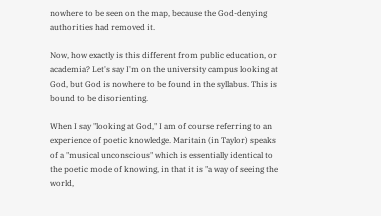nowhere to be seen on the map, because the God-denying authorities had removed it.

Now, how exactly is this different from public education, or academia? Let's say I'm on the university campus looking at God, but God is nowhere to be found in the syllabus. This is bound to be disorienting.

When I say "looking at God," I am of course referring to an experience of poetic knowledge. Maritain (in Taylor) speaks of a "musical unconscious" which is essentially identical to the poetic mode of knowing, in that it is "a way of seeing the world,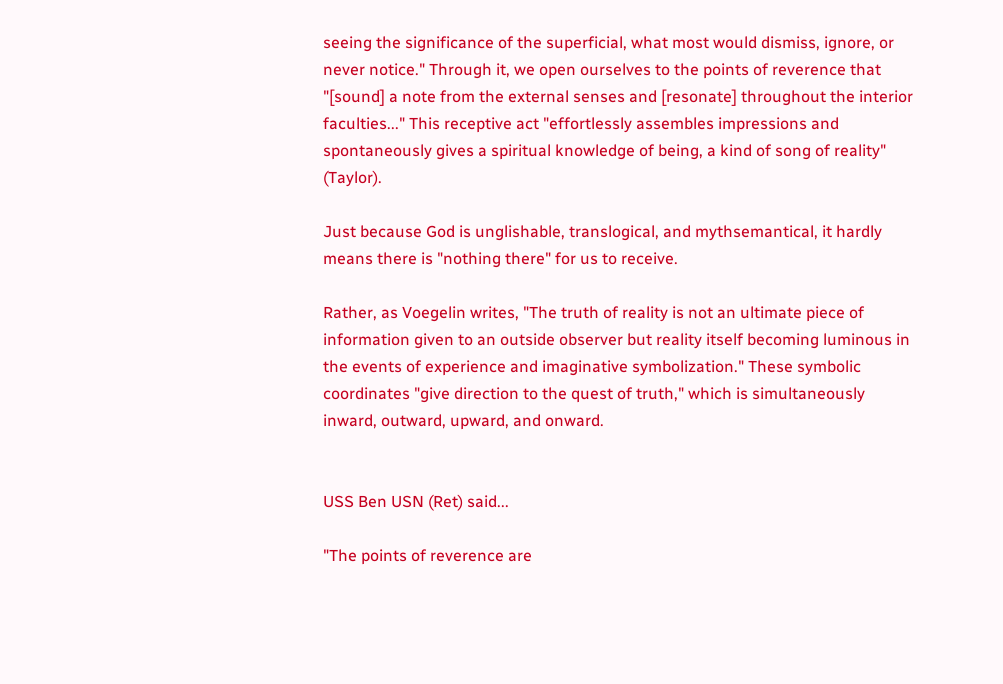seeing the significance of the superficial, what most would dismiss, ignore, or never notice." Through it, we open ourselves to the points of reverence that "[sound] a note from the external senses and [resonate] throughout the interior faculties..." This receptive act "effortlessly assembles impressions and spontaneously gives a spiritual knowledge of being, a kind of song of reality" (Taylor).

Just because God is unglishable, translogical, and mythsemantical, it hardly means there is "nothing there" for us to receive.

Rather, as Voegelin writes, "The truth of reality is not an ultimate piece of information given to an outside observer but reality itself becoming luminous in the events of experience and imaginative symbolization." These symbolic coordinates "give direction to the quest of truth," which is simultaneously inward, outward, upward, and onward.


USS Ben USN (Ret) said...

"The points of reverence are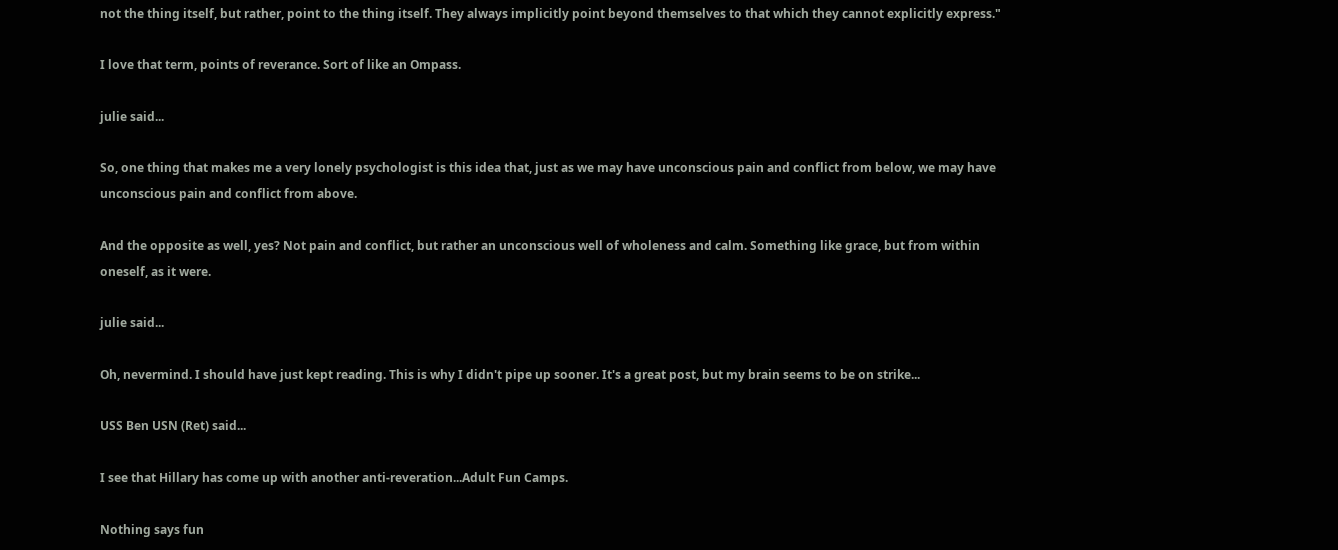not the thing itself, but rather, point to the thing itself. They always implicitly point beyond themselves to that which they cannot explicitly express."

I love that term, points of reverance. Sort of like an Ompass.

julie said...

So, one thing that makes me a very lonely psychologist is this idea that, just as we may have unconscious pain and conflict from below, we may have unconscious pain and conflict from above.

And the opposite as well, yes? Not pain and conflict, but rather an unconscious well of wholeness and calm. Something like grace, but from within oneself, as it were.

julie said...

Oh, nevermind. I should have just kept reading. This is why I didn't pipe up sooner. It's a great post, but my brain seems to be on strike...

USS Ben USN (Ret) said...

I see that Hillary has come up with another anti-reveration...Adult Fun Camps.

Nothing says fun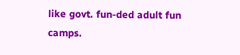like govt. fun-ded adult fun camps.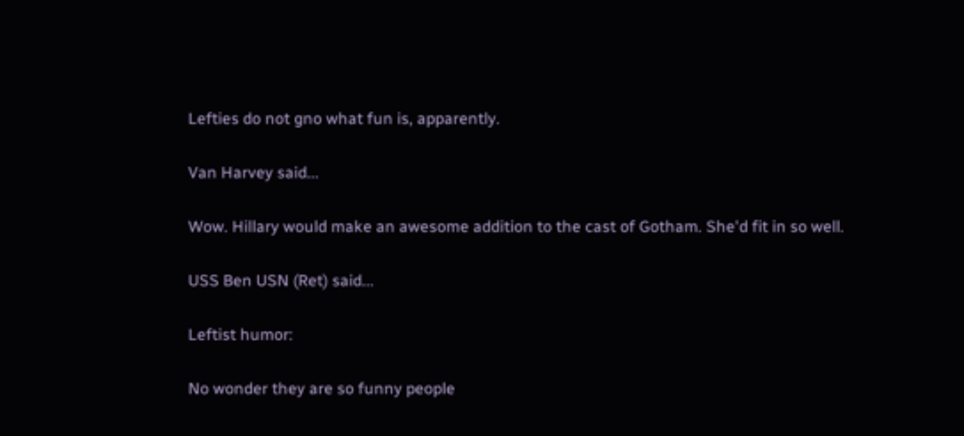Lefties do not gno what fun is, apparently.

Van Harvey said...

Wow. Hillary would make an awesome addition to the cast of Gotham. She'd fit in so well.

USS Ben USN (Ret) said...

Leftist humor:

No wonder they are so funny people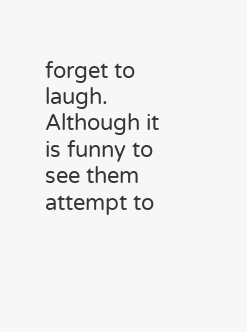forget to laugh.
Although it is funny to see them attempt to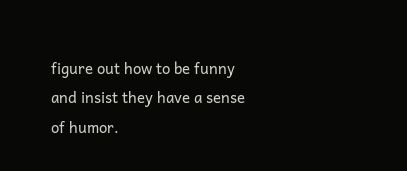figure out how to be funny and insist they have a sense of humor.